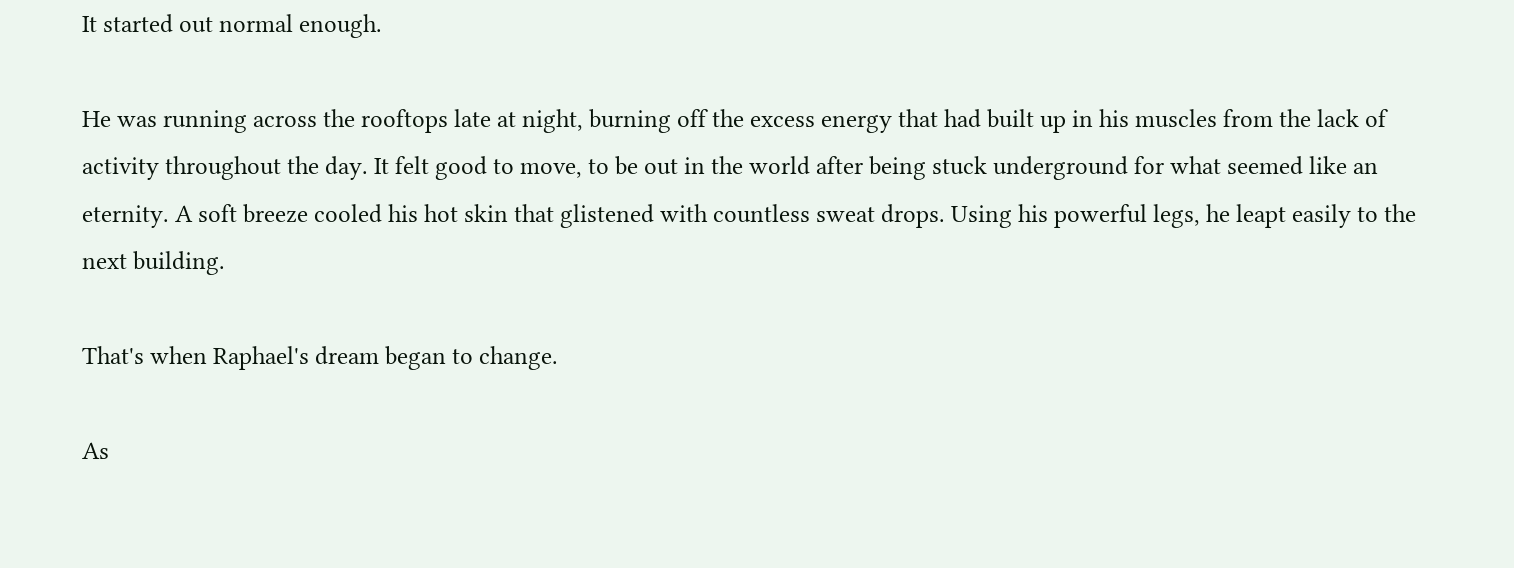It started out normal enough.

He was running across the rooftops late at night, burning off the excess energy that had built up in his muscles from the lack of activity throughout the day. It felt good to move, to be out in the world after being stuck underground for what seemed like an eternity. A soft breeze cooled his hot skin that glistened with countless sweat drops. Using his powerful legs, he leapt easily to the next building.

That's when Raphael's dream began to change.

As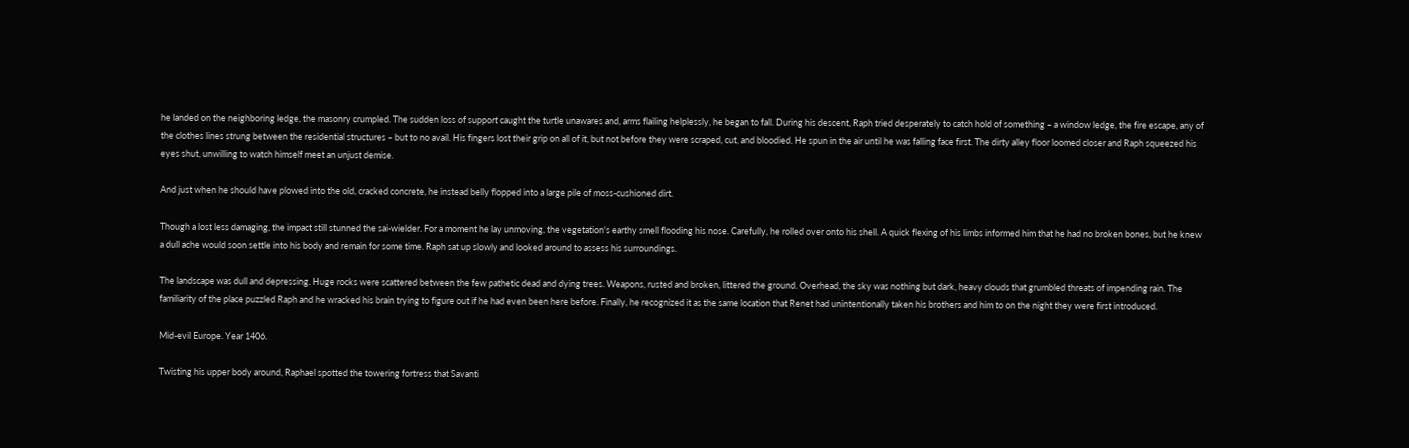he landed on the neighboring ledge, the masonry crumpled. The sudden loss of support caught the turtle unawares and, arms flailing helplessly, he began to fall. During his descent, Raph tried desperately to catch hold of something – a window ledge, the fire escape, any of the clothes lines strung between the residential structures – but to no avail. His fingers lost their grip on all of it, but not before they were scraped, cut, and bloodied. He spun in the air until he was falling face first. The dirty alley floor loomed closer and Raph squeezed his eyes shut, unwilling to watch himself meet an unjust demise.

And just when he should have plowed into the old, cracked concrete, he instead belly flopped into a large pile of moss-cushioned dirt.

Though a lost less damaging, the impact still stunned the sai-wielder. For a moment he lay unmoving, the vegetation's earthy smell flooding his nose. Carefully, he rolled over onto his shell. A quick flexing of his limbs informed him that he had no broken bones, but he knew a dull ache would soon settle into his body and remain for some time. Raph sat up slowly and looked around to assess his surroundings.

The landscape was dull and depressing. Huge rocks were scattered between the few pathetic dead and dying trees. Weapons, rusted and broken, littered the ground. Overhead, the sky was nothing but dark, heavy clouds that grumbled threats of impending rain. The familiarity of the place puzzled Raph and he wracked his brain trying to figure out if he had even been here before. Finally, he recognized it as the same location that Renet had unintentionally taken his brothers and him to on the night they were first introduced.

Mid-evil Europe. Year 1406.

Twisting his upper body around, Raphael spotted the towering fortress that Savanti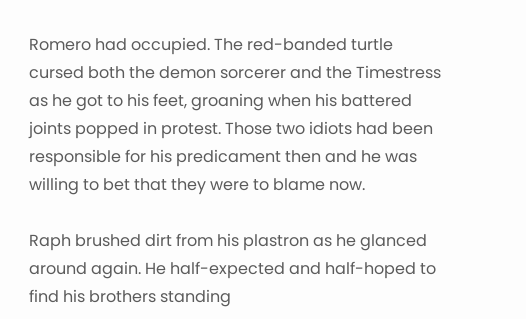Romero had occupied. The red-banded turtle cursed both the demon sorcerer and the Timestress as he got to his feet, groaning when his battered joints popped in protest. Those two idiots had been responsible for his predicament then and he was willing to bet that they were to blame now.

Raph brushed dirt from his plastron as he glanced around again. He half-expected and half-hoped to find his brothers standing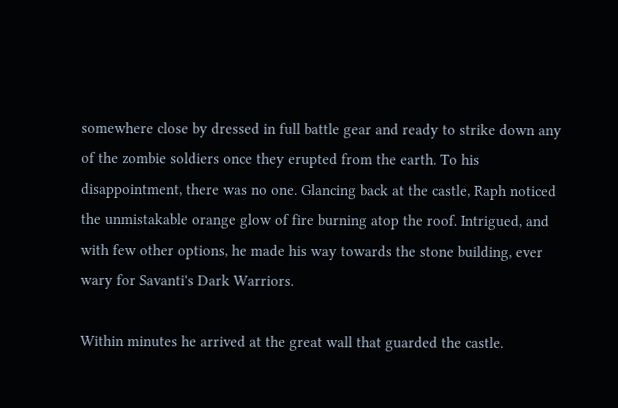somewhere close by dressed in full battle gear and ready to strike down any of the zombie soldiers once they erupted from the earth. To his disappointment, there was no one. Glancing back at the castle, Raph noticed the unmistakable orange glow of fire burning atop the roof. Intrigued, and with few other options, he made his way towards the stone building, ever wary for Savanti's Dark Warriors.

Within minutes he arrived at the great wall that guarded the castle.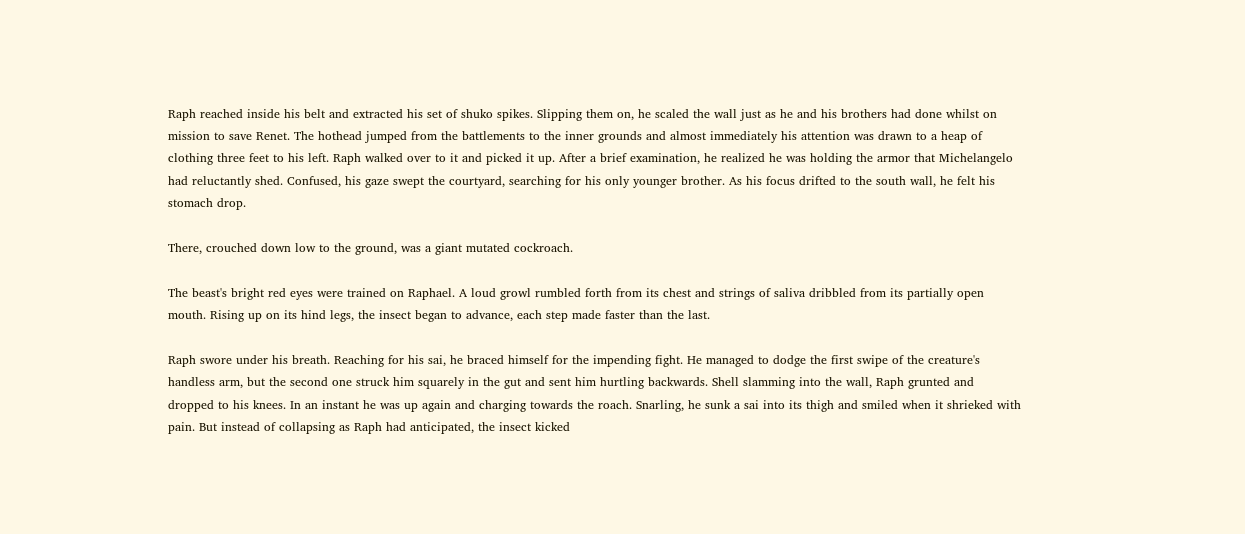Raph reached inside his belt and extracted his set of shuko spikes. Slipping them on, he scaled the wall just as he and his brothers had done whilst on mission to save Renet. The hothead jumped from the battlements to the inner grounds and almost immediately his attention was drawn to a heap of clothing three feet to his left. Raph walked over to it and picked it up. After a brief examination, he realized he was holding the armor that Michelangelo had reluctantly shed. Confused, his gaze swept the courtyard, searching for his only younger brother. As his focus drifted to the south wall, he felt his stomach drop.

There, crouched down low to the ground, was a giant mutated cockroach.

The beast's bright red eyes were trained on Raphael. A loud growl rumbled forth from its chest and strings of saliva dribbled from its partially open mouth. Rising up on its hind legs, the insect began to advance, each step made faster than the last.

Raph swore under his breath. Reaching for his sai, he braced himself for the impending fight. He managed to dodge the first swipe of the creature's handless arm, but the second one struck him squarely in the gut and sent him hurtling backwards. Shell slamming into the wall, Raph grunted and dropped to his knees. In an instant he was up again and charging towards the roach. Snarling, he sunk a sai into its thigh and smiled when it shrieked with pain. But instead of collapsing as Raph had anticipated, the insect kicked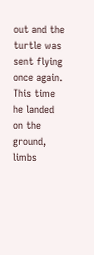out and the turtle was sent flying once again. This time he landed on the ground, limbs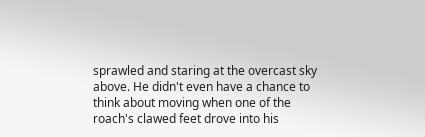sprawled and staring at the overcast sky above. He didn't even have a chance to think about moving when one of the roach's clawed feet drove into his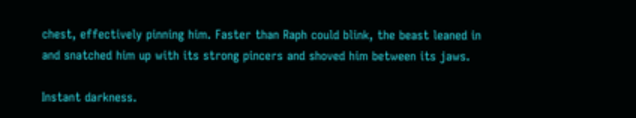chest, effectively pinning him. Faster than Raph could blink, the beast leaned in and snatched him up with its strong pincers and shoved him between its jaws.

Instant darkness.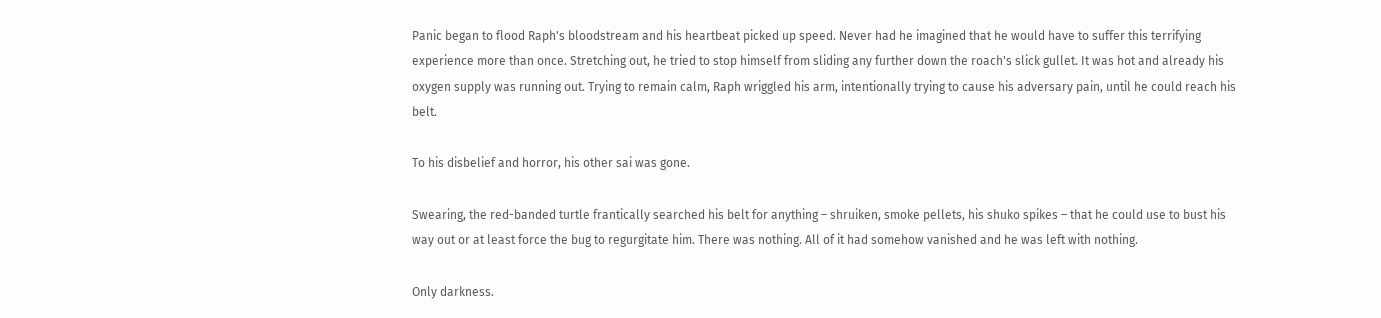Panic began to flood Raph's bloodstream and his heartbeat picked up speed. Never had he imagined that he would have to suffer this terrifying experience more than once. Stretching out, he tried to stop himself from sliding any further down the roach's slick gullet. It was hot and already his oxygen supply was running out. Trying to remain calm, Raph wriggled his arm, intentionally trying to cause his adversary pain, until he could reach his belt.

To his disbelief and horror, his other sai was gone.

Swearing, the red-banded turtle frantically searched his belt for anything – shruiken, smoke pellets, his shuko spikes – that he could use to bust his way out or at least force the bug to regurgitate him. There was nothing. All of it had somehow vanished and he was left with nothing.

Only darkness.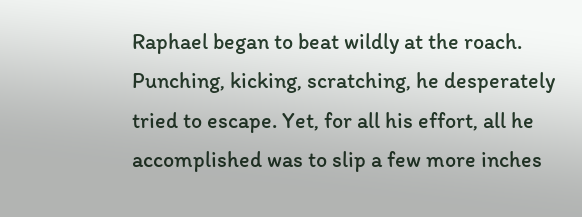Raphael began to beat wildly at the roach. Punching, kicking, scratching, he desperately tried to escape. Yet, for all his effort, all he accomplished was to slip a few more inches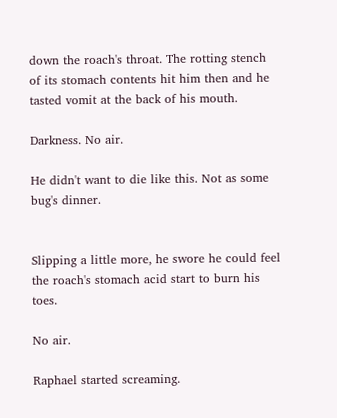down the roach's throat. The rotting stench of its stomach contents hit him then and he tasted vomit at the back of his mouth.

Darkness. No air.

He didn't want to die like this. Not as some bug's dinner.


Slipping a little more, he swore he could feel the roach's stomach acid start to burn his toes.

No air.

Raphael started screaming.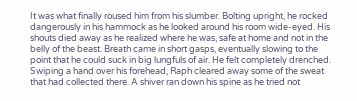It was what finally roused him from his slumber. Bolting upright, he rocked dangerously in his hammock as he looked around his room wide-eyed. His shouts died away as he realized where he was, safe at home and not in the belly of the beast. Breath came in short gasps, eventually slowing to the point that he could suck in big lungfuls of air. He felt completely drenched. Swiping a hand over his forehead, Raph cleared away some of the sweat that had collected there. A shiver ran down his spine as he tried not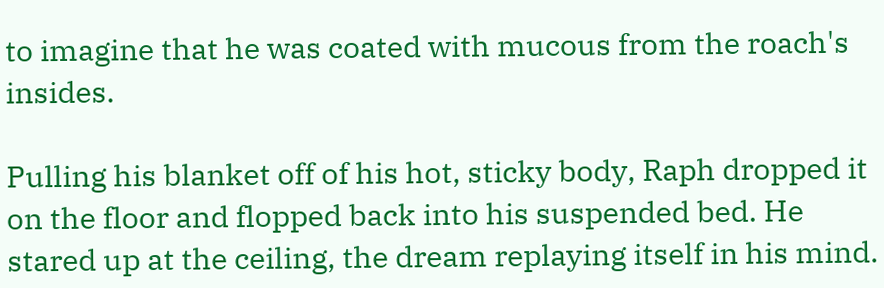to imagine that he was coated with mucous from the roach's insides.

Pulling his blanket off of his hot, sticky body, Raph dropped it on the floor and flopped back into his suspended bed. He stared up at the ceiling, the dream replaying itself in his mind.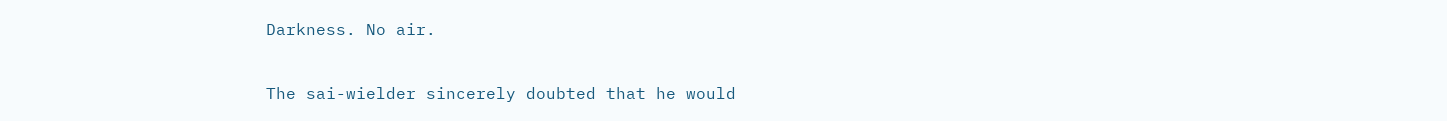Darkness. No air.

The sai-wielder sincerely doubted that he would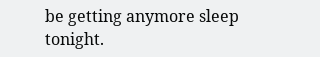be getting anymore sleep tonight.